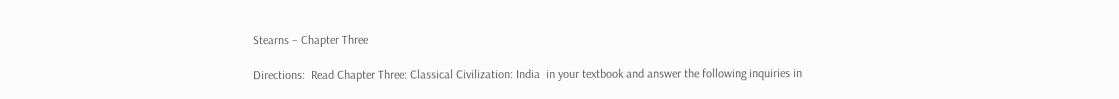Stearns – Chapter Three

Directions:  Read Chapter Three: Classical Civilization: India  in your textbook and answer the following inquiries in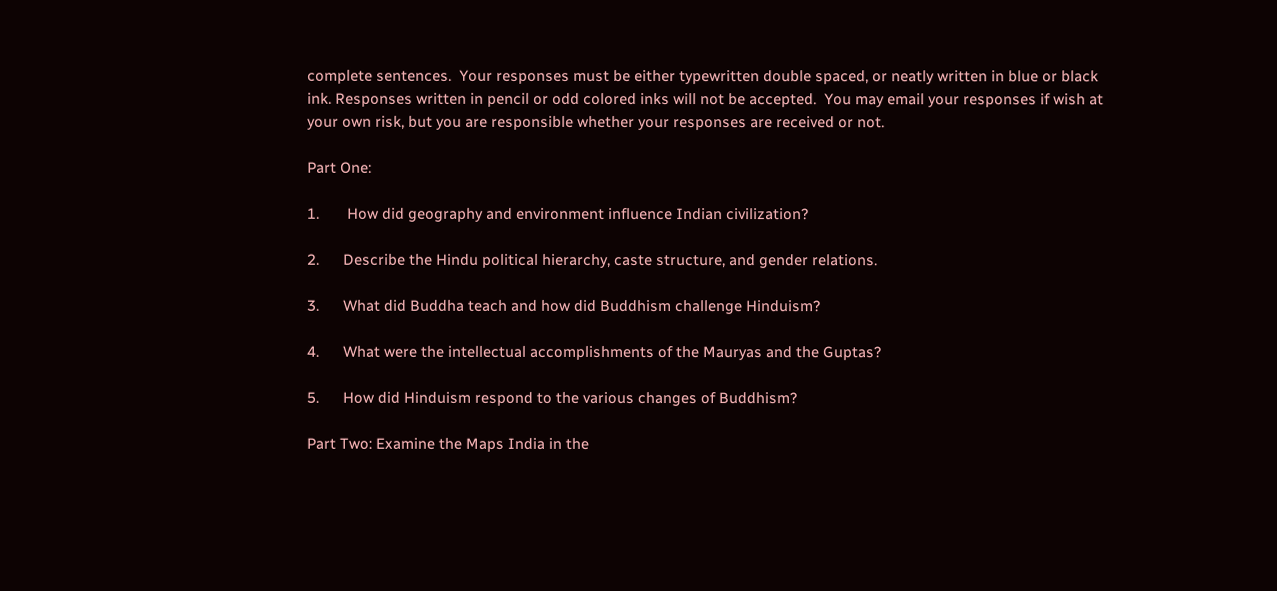complete sentences.  Your responses must be either typewritten double spaced, or neatly written in blue or black ink. Responses written in pencil or odd colored inks will not be accepted.  You may email your responses if wish at your own risk, but you are responsible whether your responses are received or not.

Part One:

1.       How did geography and environment influence Indian civilization?

2.      Describe the Hindu political hierarchy, caste structure, and gender relations.

3.      What did Buddha teach and how did Buddhism challenge Hinduism?

4.      What were the intellectual accomplishments of the Mauryas and the Guptas?

5.      How did Hinduism respond to the various changes of Buddhism?

Part Two: Examine the Maps India in the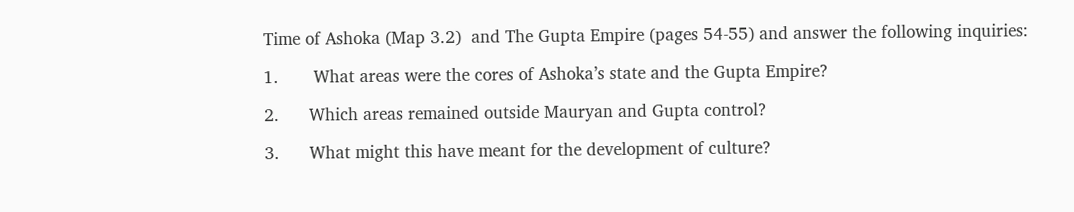Time of Ashoka (Map 3.2)  and The Gupta Empire (pages 54-55) and answer the following inquiries:

1.       What areas were the cores of Ashoka’s state and the Gupta Empire?

2.      Which areas remained outside Mauryan and Gupta control?

3.      What might this have meant for the development of culture?